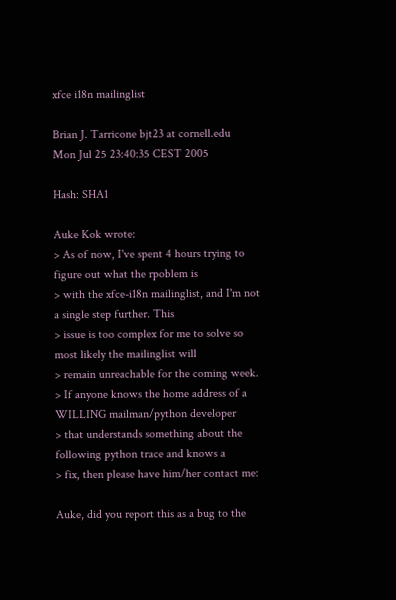xfce i18n mailinglist

Brian J. Tarricone bjt23 at cornell.edu
Mon Jul 25 23:40:35 CEST 2005

Hash: SHA1

Auke Kok wrote:
> As of now, I've spent 4 hours trying to figure out what the rpoblem is
> with the xfce-i18n mailinglist, and I'm not a single step further. This
> issue is too complex for me to solve so most likely the mailinglist will
> remain unreachable for the coming week.
> If anyone knows the home address of a WILLING mailman/python developer
> that understands something about the following python trace and knows a
> fix, then please have him/her contact me:

Auke, did you report this as a bug to the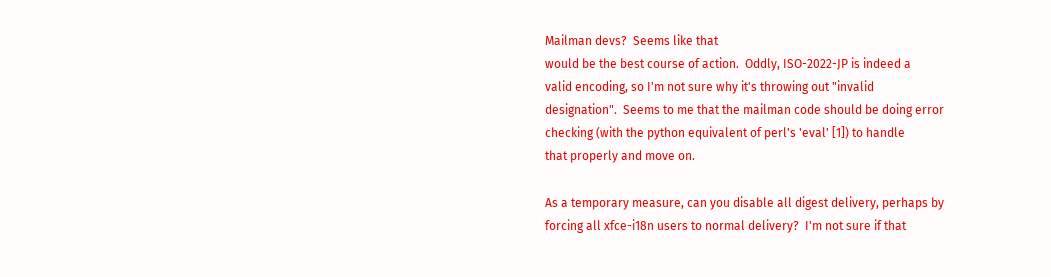Mailman devs?  Seems like that
would be the best course of action.  Oddly, ISO-2022-JP is indeed a
valid encoding, so I'm not sure why it's throwing out "invalid
designation".  Seems to me that the mailman code should be doing error
checking (with the python equivalent of perl's 'eval' [1]) to handle
that properly and move on.

As a temporary measure, can you disable all digest delivery, perhaps by
forcing all xfce-i18n users to normal delivery?  I'm not sure if that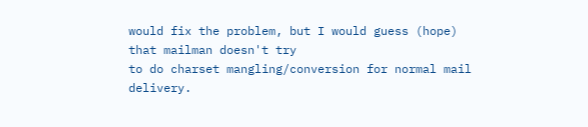would fix the problem, but I would guess (hope) that mailman doesn't try
to do charset mangling/conversion for normal mail delivery.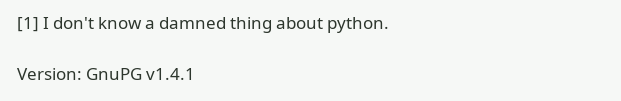[1] I don't know a damned thing about python.

Version: GnuPG v1.4.1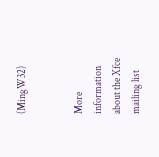(MingW32)


More information about the Xfce mailing list